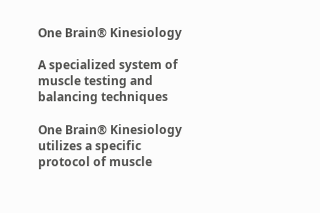One Brain® Kinesiology

A specialized system of muscle testing and balancing techniques

One Brain® Kinesiology utilizes a specific protocol of muscle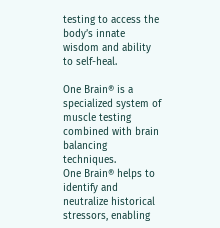testing to access the body’s innate wisdom and ability to self-heal.

One Brain® is a specialized system of muscle testing combined with brain balancing techniques.
One Brain® helps to identify and neutralize historical stressors, enabling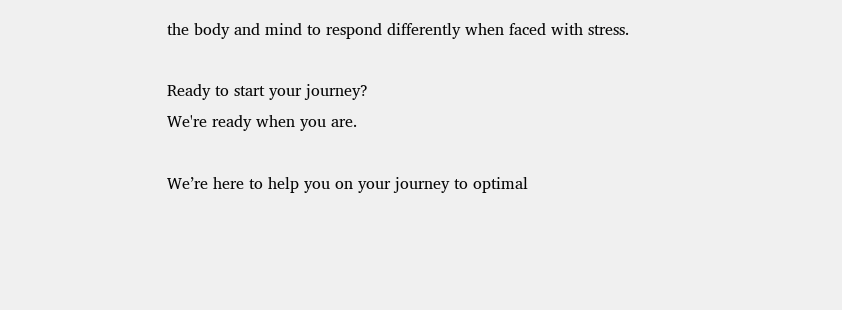the body and mind to respond differently when faced with stress.

Ready to start your journey?
We're ready when you are.

We’re here to help you on your journey to optimal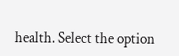health. Select the option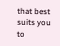that best suits you to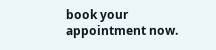book your appointment now.